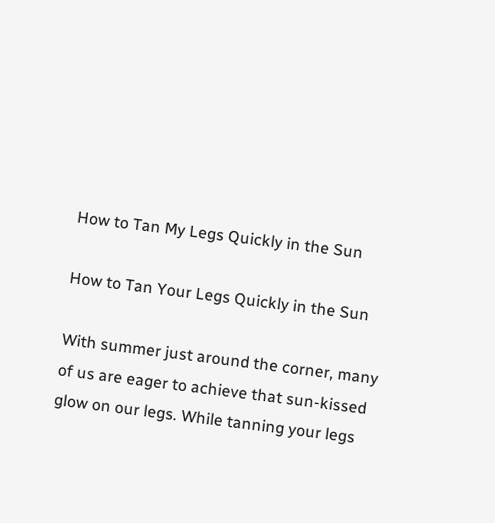How to Tan My Legs Quickly in the Sun

How to Tan Your Legs Quickly in the Sun

With summer just around the corner, many of us are eager to achieve that sun-kissed glow on our legs. While tanning your legs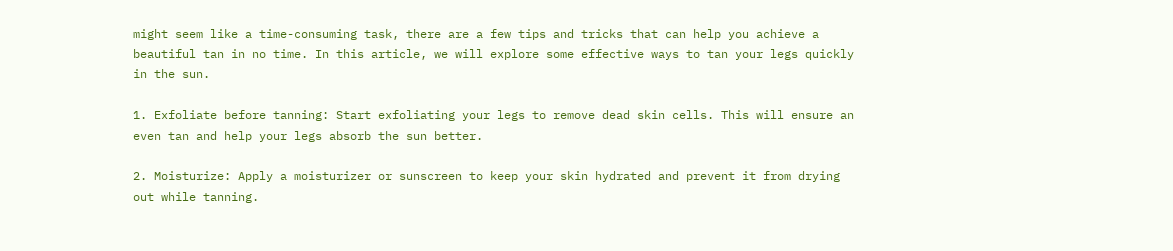might seem like a time-consuming task, there are a few tips and tricks that can help you achieve a beautiful tan in no time. In this article, we will explore some effective ways to tan your legs quickly in the sun.

1. Exfoliate before tanning: Start exfoliating your legs to remove dead skin cells. This will ensure an even tan and help your legs absorb the sun better.

2. Moisturize: Apply a moisturizer or sunscreen to keep your skin hydrated and prevent it from drying out while tanning.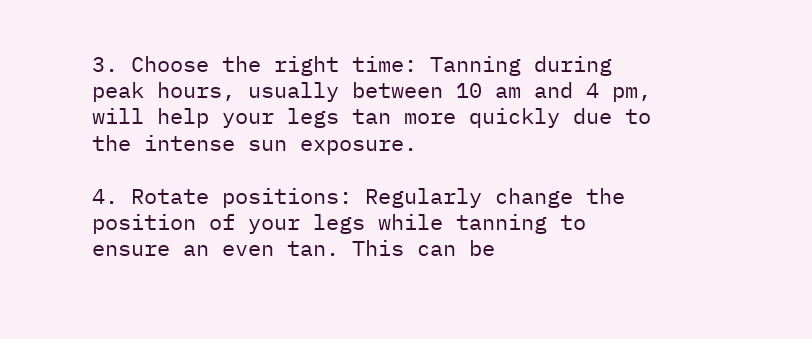3. Choose the right time: Tanning during peak hours, usually between 10 am and 4 pm, will help your legs tan more quickly due to the intense sun exposure.

4. Rotate positions: Regularly change the position of your legs while tanning to ensure an even tan. This can be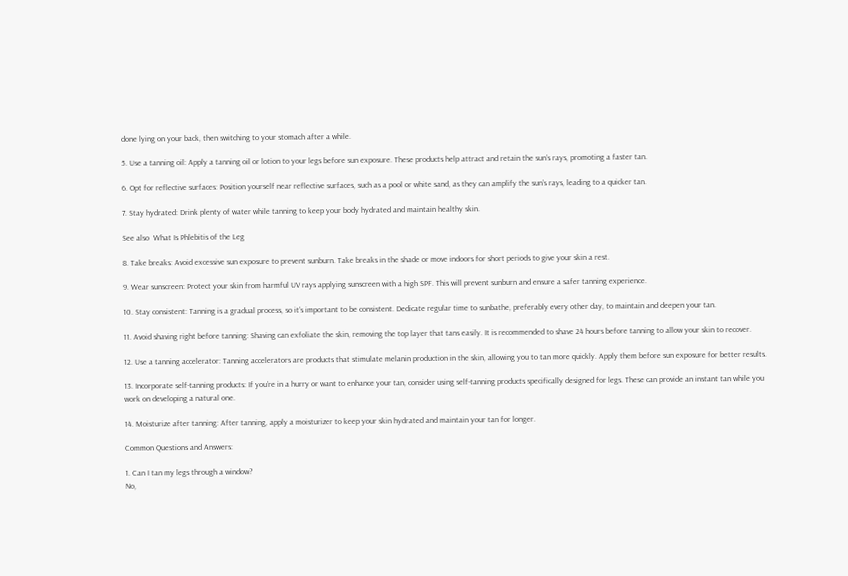done lying on your back, then switching to your stomach after a while.

5. Use a tanning oil: Apply a tanning oil or lotion to your legs before sun exposure. These products help attract and retain the sun’s rays, promoting a faster tan.

6. Opt for reflective surfaces: Position yourself near reflective surfaces, such as a pool or white sand, as they can amplify the sun’s rays, leading to a quicker tan.

7. Stay hydrated: Drink plenty of water while tanning to keep your body hydrated and maintain healthy skin.

See also  What Is Phlebitis of the Leg

8. Take breaks: Avoid excessive sun exposure to prevent sunburn. Take breaks in the shade or move indoors for short periods to give your skin a rest.

9. Wear sunscreen: Protect your skin from harmful UV rays applying sunscreen with a high SPF. This will prevent sunburn and ensure a safer tanning experience.

10. Stay consistent: Tanning is a gradual process, so it’s important to be consistent. Dedicate regular time to sunbathe, preferably every other day, to maintain and deepen your tan.

11. Avoid shaving right before tanning: Shaving can exfoliate the skin, removing the top layer that tans easily. It is recommended to shave 24 hours before tanning to allow your skin to recover.

12. Use a tanning accelerator: Tanning accelerators are products that stimulate melanin production in the skin, allowing you to tan more quickly. Apply them before sun exposure for better results.

13. Incorporate self-tanning products: If you’re in a hurry or want to enhance your tan, consider using self-tanning products specifically designed for legs. These can provide an instant tan while you work on developing a natural one.

14. Moisturize after tanning: After tanning, apply a moisturizer to keep your skin hydrated and maintain your tan for longer.

Common Questions and Answers:

1. Can I tan my legs through a window?
No,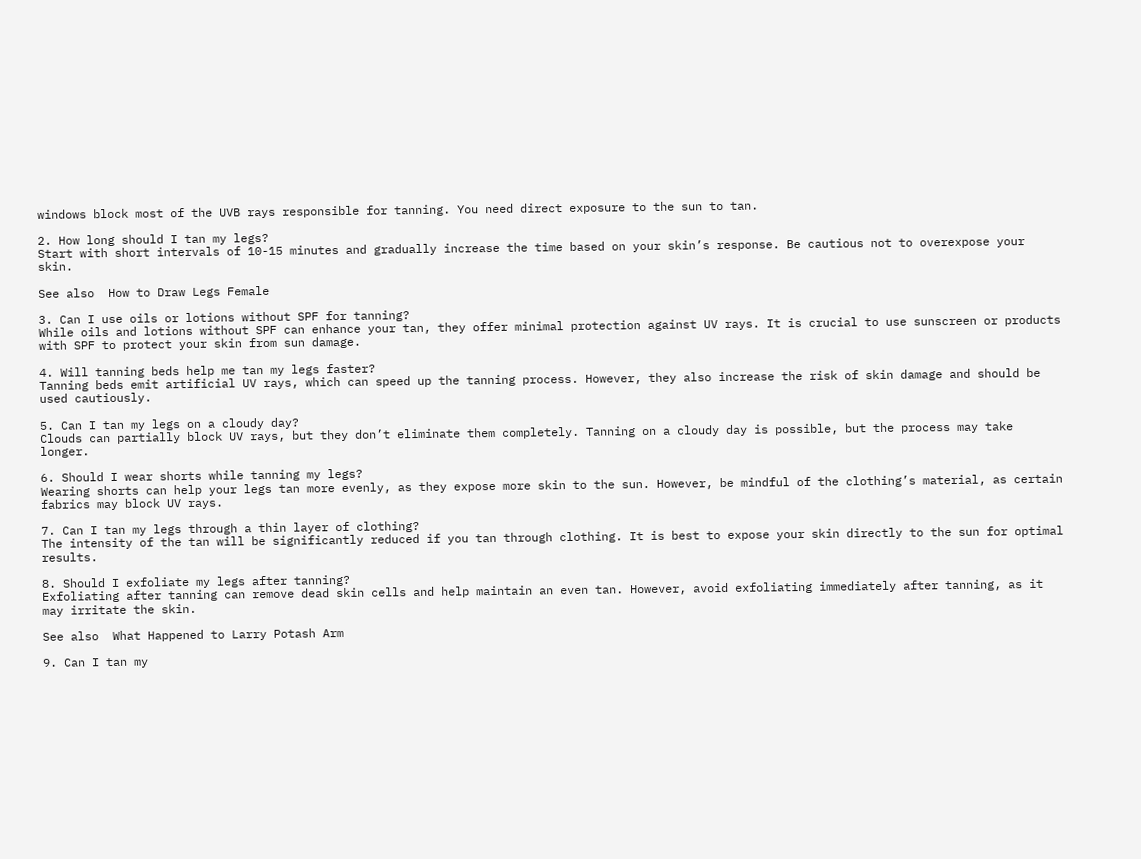windows block most of the UVB rays responsible for tanning. You need direct exposure to the sun to tan.

2. How long should I tan my legs?
Start with short intervals of 10-15 minutes and gradually increase the time based on your skin’s response. Be cautious not to overexpose your skin.

See also  How to Draw Legs Female

3. Can I use oils or lotions without SPF for tanning?
While oils and lotions without SPF can enhance your tan, they offer minimal protection against UV rays. It is crucial to use sunscreen or products with SPF to protect your skin from sun damage.

4. Will tanning beds help me tan my legs faster?
Tanning beds emit artificial UV rays, which can speed up the tanning process. However, they also increase the risk of skin damage and should be used cautiously.

5. Can I tan my legs on a cloudy day?
Clouds can partially block UV rays, but they don’t eliminate them completely. Tanning on a cloudy day is possible, but the process may take longer.

6. Should I wear shorts while tanning my legs?
Wearing shorts can help your legs tan more evenly, as they expose more skin to the sun. However, be mindful of the clothing’s material, as certain fabrics may block UV rays.

7. Can I tan my legs through a thin layer of clothing?
The intensity of the tan will be significantly reduced if you tan through clothing. It is best to expose your skin directly to the sun for optimal results.

8. Should I exfoliate my legs after tanning?
Exfoliating after tanning can remove dead skin cells and help maintain an even tan. However, avoid exfoliating immediately after tanning, as it may irritate the skin.

See also  What Happened to Larry Potash Arm

9. Can I tan my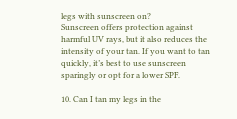legs with sunscreen on?
Sunscreen offers protection against harmful UV rays, but it also reduces the intensity of your tan. If you want to tan quickly, it’s best to use sunscreen sparingly or opt for a lower SPF.

10. Can I tan my legs in the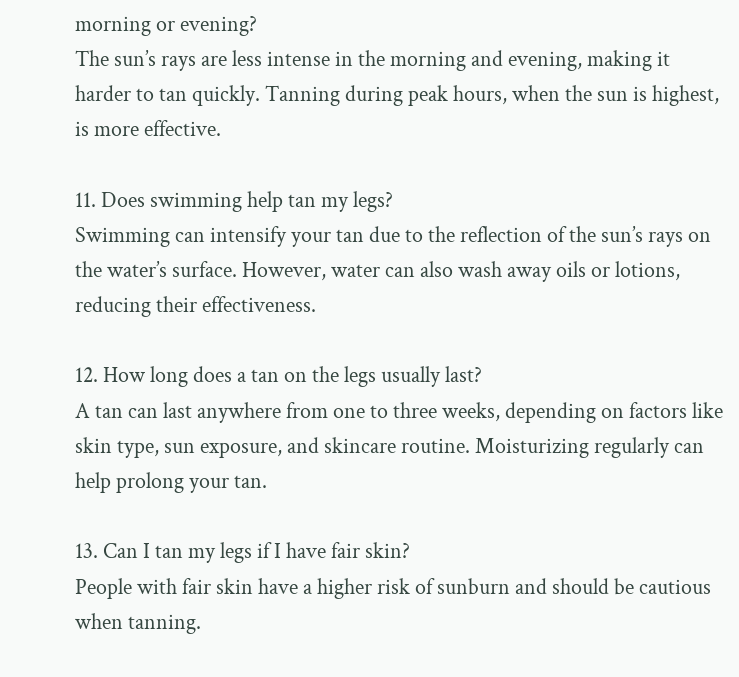morning or evening?
The sun’s rays are less intense in the morning and evening, making it harder to tan quickly. Tanning during peak hours, when the sun is highest, is more effective.

11. Does swimming help tan my legs?
Swimming can intensify your tan due to the reflection of the sun’s rays on the water’s surface. However, water can also wash away oils or lotions, reducing their effectiveness.

12. How long does a tan on the legs usually last?
A tan can last anywhere from one to three weeks, depending on factors like skin type, sun exposure, and skincare routine. Moisturizing regularly can help prolong your tan.

13. Can I tan my legs if I have fair skin?
People with fair skin have a higher risk of sunburn and should be cautious when tanning.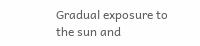Gradual exposure to the sun and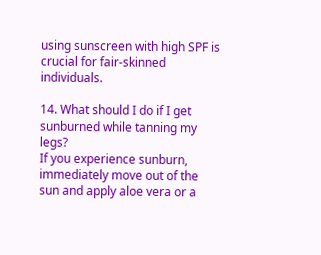using sunscreen with high SPF is crucial for fair-skinned individuals.

14. What should I do if I get sunburned while tanning my legs?
If you experience sunburn, immediately move out of the sun and apply aloe vera or a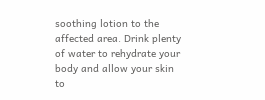soothing lotion to the affected area. Drink plenty of water to rehydrate your body and allow your skin to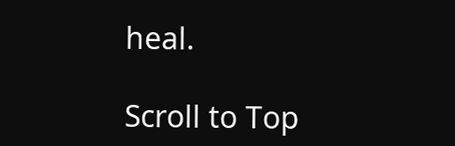heal.

Scroll to Top